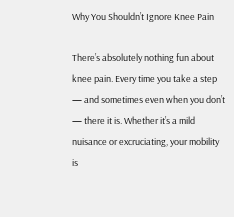Why You Shouldn’t Ignore Knee Pain

There’s absolutely nothing fun about knee pain. Every time you take a step — and sometimes even when you don’t — there it is. Whether it’s a mild nuisance or excruciating, your mobility is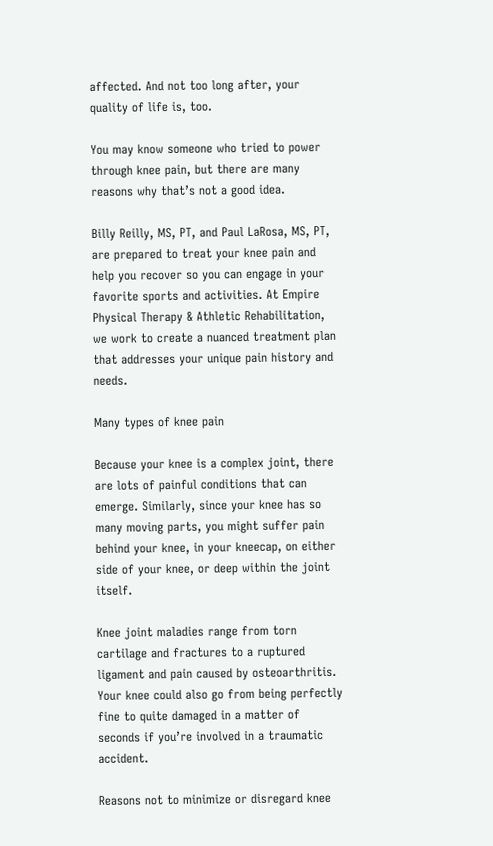affected. And not too long after, your quality of life is, too.

You may know someone who tried to power through knee pain, but there are many reasons why that’s not a good idea.

Billy Reilly, MS, PT, and Paul LaRosa, MS, PT, are prepared to treat your knee pain and help you recover so you can engage in your favorite sports and activities. At Empire Physical Therapy & Athletic Rehabilitation, we work to create a nuanced treatment plan that addresses your unique pain history and needs.

Many types of knee pain

Because your knee is a complex joint, there are lots of painful conditions that can emerge. Similarly, since your knee has so many moving parts, you might suffer pain behind your knee, in your kneecap, on either side of your knee, or deep within the joint itself.

Knee joint maladies range from torn cartilage and fractures to a ruptured ligament and pain caused by osteoarthritis. Your knee could also go from being perfectly fine to quite damaged in a matter of seconds if you’re involved in a traumatic accident.

Reasons not to minimize or disregard knee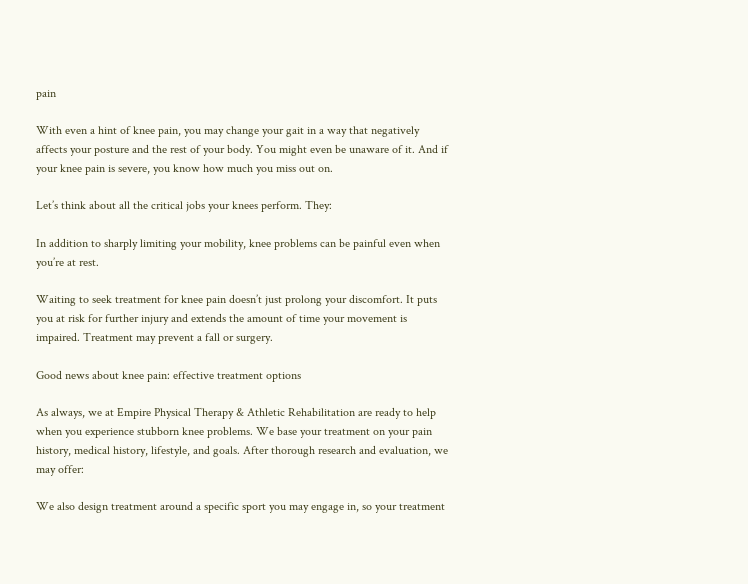pain

With even a hint of knee pain, you may change your gait in a way that negatively affects your posture and the rest of your body. You might even be unaware of it. And if your knee pain is severe, you know how much you miss out on.

Let’s think about all the critical jobs your knees perform. They:

In addition to sharply limiting your mobility, knee problems can be painful even when you’re at rest.

Waiting to seek treatment for knee pain doesn’t just prolong your discomfort. It puts you at risk for further injury and extends the amount of time your movement is impaired. Treatment may prevent a fall or surgery.

Good news about knee pain: effective treatment options

As always, we at Empire Physical Therapy & Athletic Rehabilitation are ready to help when you experience stubborn knee problems. We base your treatment on your pain history, medical history, lifestyle, and goals. After thorough research and evaluation, we may offer:

We also design treatment around a specific sport you may engage in, so your treatment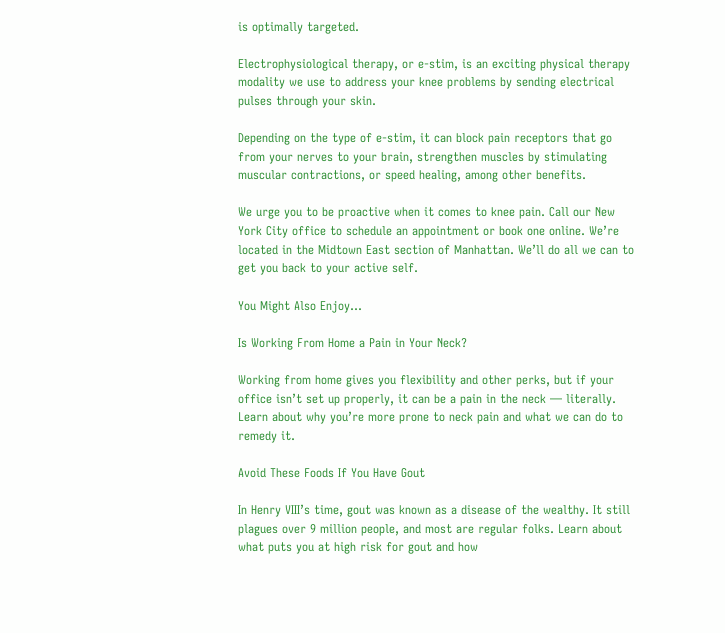is optimally targeted.

Electrophysiological therapy, or e-stim, is an exciting physical therapy modality we use to address your knee problems by sending electrical pulses through your skin.

Depending on the type of e-stim, it can block pain receptors that go from your nerves to your brain, strengthen muscles by stimulating muscular contractions, or speed healing, among other benefits.

We urge you to be proactive when it comes to knee pain. Call our New York City office to schedule an appointment or book one online. We’re located in the Midtown East section of Manhattan. We’ll do all we can to get you back to your active self.

You Might Also Enjoy...

Is Working From Home a Pain in Your Neck?

Working from home gives you flexibility and other perks, but if your office isn’t set up properly, it can be a pain in the neck — literally. Learn about why you’re more prone to neck pain and what we can do to remedy it.

Avoid These Foods If You Have Gout

In Henry VIII’s time, gout was known as a disease of the wealthy. It still plagues over 9 million people, and most are regular folks. Learn about what puts you at high risk for gout and how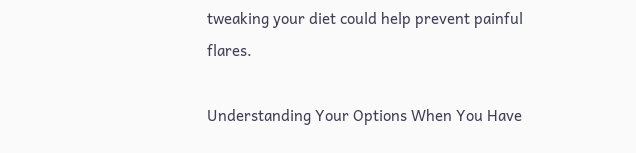tweaking your diet could help prevent painful flares.

Understanding Your Options When You Have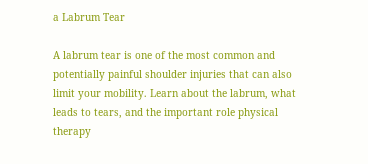a Labrum Tear

A labrum tear is one of the most common and potentially painful shoulder injuries that can also limit your mobility. Learn about the labrum, what leads to tears, and the important role physical therapy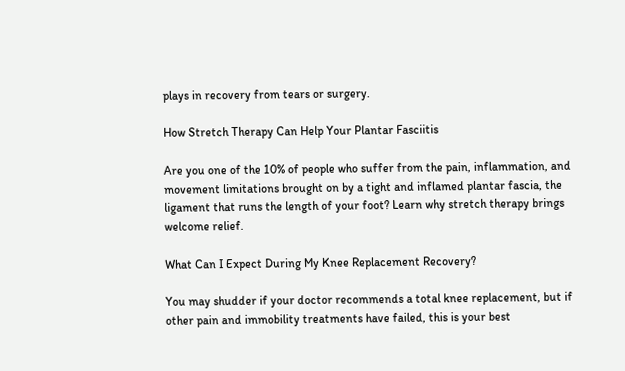plays in recovery from tears or surgery.

How Stretch Therapy Can Help Your Plantar Fasciitis

Are you one of the 10% of people who suffer from the pain, inflammation, and movement limitations brought on by a tight and inflamed plantar fascia, the ligament that runs the length of your foot? Learn why stretch therapy brings welcome relief.

What Can I Expect During My Knee Replacement Recovery?

You may shudder if your doctor recommends a total knee replacement, but if other pain and immobility treatments have failed, this is your best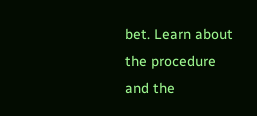bet. Learn about the procedure and the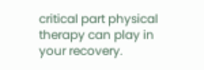critical part physical therapy can play in your recovery.